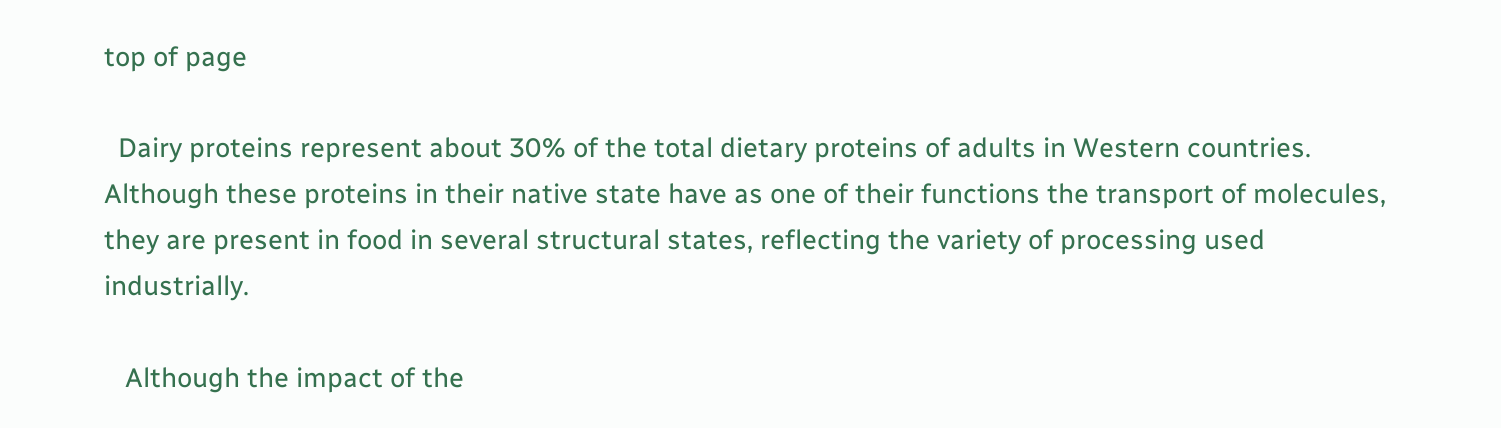top of page

  Dairy proteins represent about 30% of the total dietary proteins of adults in Western countries. Although these proteins in their native state have as one of their functions the transport of molecules, they are present in food in several structural states, reflecting the variety of processing used industrially.

   Although the impact of the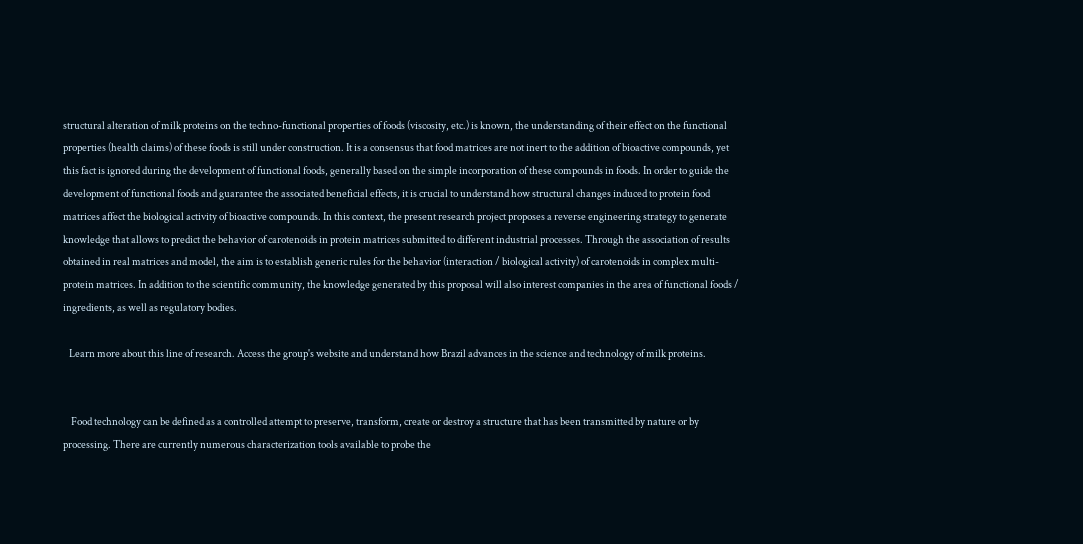structural alteration of milk proteins on the techno-functional properties of foods (viscosity, etc.) is known, the understanding of their effect on the functional properties (health claims) of these foods is still under construction. It is a consensus that food matrices are not inert to the addition of bioactive compounds, yet this fact is ignored during the development of functional foods, generally based on the simple incorporation of these compounds in foods. In order to guide the development of functional foods and guarantee the associated beneficial effects, it is crucial to understand how structural changes induced to protein food matrices affect the biological activity of bioactive compounds. In this context, the present research project proposes a reverse engineering strategy to generate knowledge that allows to predict the behavior of carotenoids in protein matrices submitted to different industrial processes. Through the association of results obtained in real matrices and model, the aim is to establish generic rules for the behavior (interaction / biological activity) of carotenoids in complex multi-protein matrices. In addition to the scientific community, the knowledge generated by this proposal will also interest companies in the area of functional foods / ingredients, as well as regulatory bodies.

   Learn more about this line of research. Access the group's website and understand how Brazil advances in the science and technology of milk proteins.


    Food technology can be defined as a controlled attempt to preserve, transform, create or destroy a structure that has been transmitted by nature or by processing. There are currently numerous characterization tools available to probe the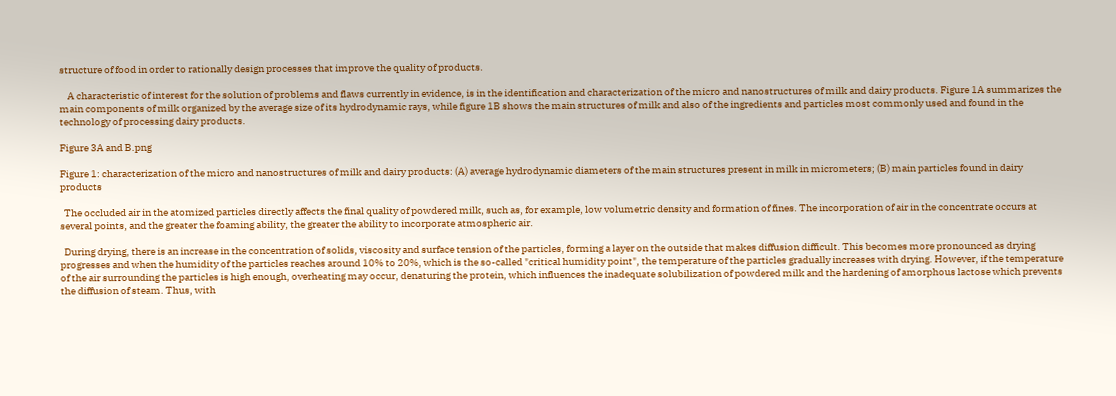structure of food in order to rationally design processes that improve the quality of products.

    A characteristic of interest for the solution of problems and flaws currently in evidence, is in the identification and characterization of the micro and nanostructures of milk and dairy products. Figure 1A summarizes the main components of milk organized by the average size of its hydrodynamic rays, while figure 1B shows the main structures of milk and also of the ingredients and particles most commonly used and found in the technology of processing dairy products.

Figure 3A and B.png

Figure 1: characterization of the micro and nanostructures of milk and dairy products: (A) average hydrodynamic diameters of the main structures present in milk in micrometers; (B) main particles found in dairy products

  The occluded air in the atomized particles directly affects the final quality of powdered milk, such as, for example, low volumetric density and formation of fines. The incorporation of air in the concentrate occurs at several points, and the greater the foaming ability, the greater the ability to incorporate atmospheric air.

  During drying, there is an increase in the concentration of solids, viscosity and surface tension of the particles, forming a layer on the outside that makes diffusion difficult. This becomes more pronounced as drying progresses and when the humidity of the particles reaches around 10% to 20%, which is the so-called "critical humidity point", the temperature of the particles gradually increases with drying. However, if the temperature of the air surrounding the particles is high enough, overheating may occur, denaturing the protein, which influences the inadequate solubilization of powdered milk and the hardening of amorphous lactose which prevents the diffusion of steam. Thus, with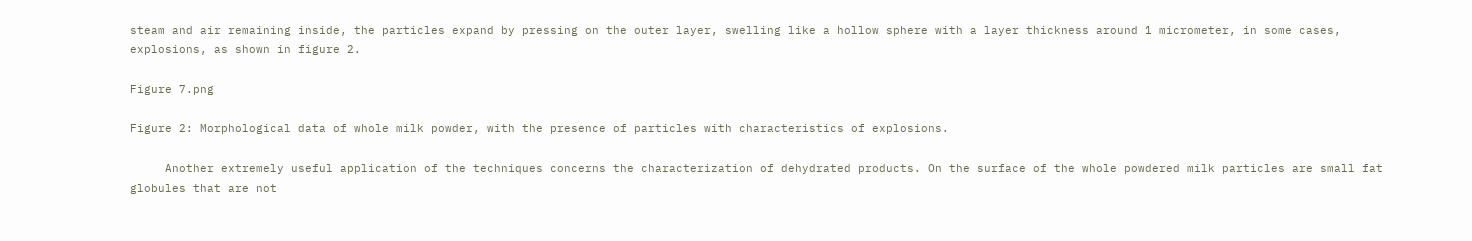steam and air remaining inside, the particles expand by pressing on the outer layer, swelling like a hollow sphere with a layer thickness around 1 micrometer, in some cases, explosions, as shown in figure 2.

Figure 7.png

Figure 2: Morphological data of whole milk powder, with the presence of particles with characteristics of explosions.

     Another extremely useful application of the techniques concerns the characterization of dehydrated products. On the surface of the whole powdered milk particles are small fat globules that are not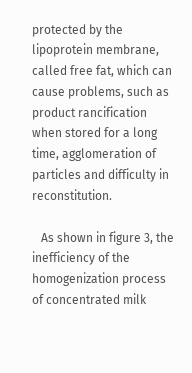protected by the lipoprotein membrane, called free fat, which can cause problems, such as product rancification when stored for a long time, agglomeration of particles and difficulty in reconstitution.

   As shown in figure 3, the inefficiency of the homogenization process of concentrated milk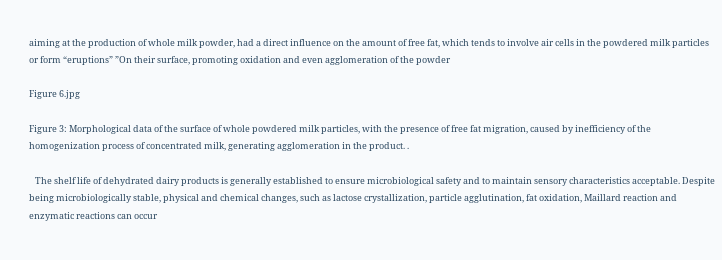aiming at the production of whole milk powder, had a direct influence on the amount of free fat, which tends to involve air cells in the powdered milk particles or form “eruptions” ”On their surface, promoting oxidation and even agglomeration of the powder

Figure 6.jpg

Figure 3: Morphological data of the surface of whole powdered milk particles, with the presence of free fat migration, caused by inefficiency of the homogenization process of concentrated milk, generating agglomeration in the product. .

   The shelf life of dehydrated dairy products is generally established to ensure microbiological safety and to maintain sensory characteristics acceptable. Despite being microbiologically stable, physical and chemical changes, such as lactose crystallization, particle agglutination, fat oxidation, Maillard reaction and enzymatic reactions can occur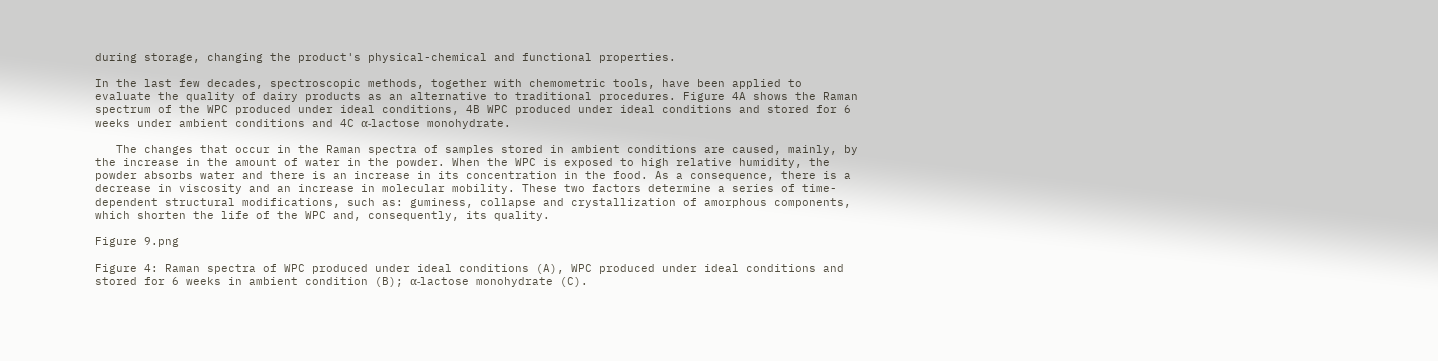during storage, changing the product's physical-chemical and functional properties.

In the last few decades, spectroscopic methods, together with chemometric tools, have been applied to evaluate the quality of dairy products as an alternative to traditional procedures. Figure 4A shows the Raman spectrum of the WPC produced under ideal conditions, 4B WPC produced under ideal conditions and stored for 6 weeks under ambient conditions and 4C α-lactose monohydrate.

   The changes that occur in the Raman spectra of samples stored in ambient conditions are caused, mainly, by the increase in the amount of water in the powder. When the WPC is exposed to high relative humidity, the powder absorbs water and there is an increase in its concentration in the food. As a consequence, there is a decrease in viscosity and an increase in molecular mobility. These two factors determine a series of time-dependent structural modifications, such as: guminess, collapse and crystallization of amorphous components, which shorten the life of the WPC and, consequently, its quality.

Figure 9.png

Figure 4: Raman spectra of WPC produced under ideal conditions (A), WPC produced under ideal conditions and stored for 6 weeks in ambient condition (B); α-lactose monohydrate (C).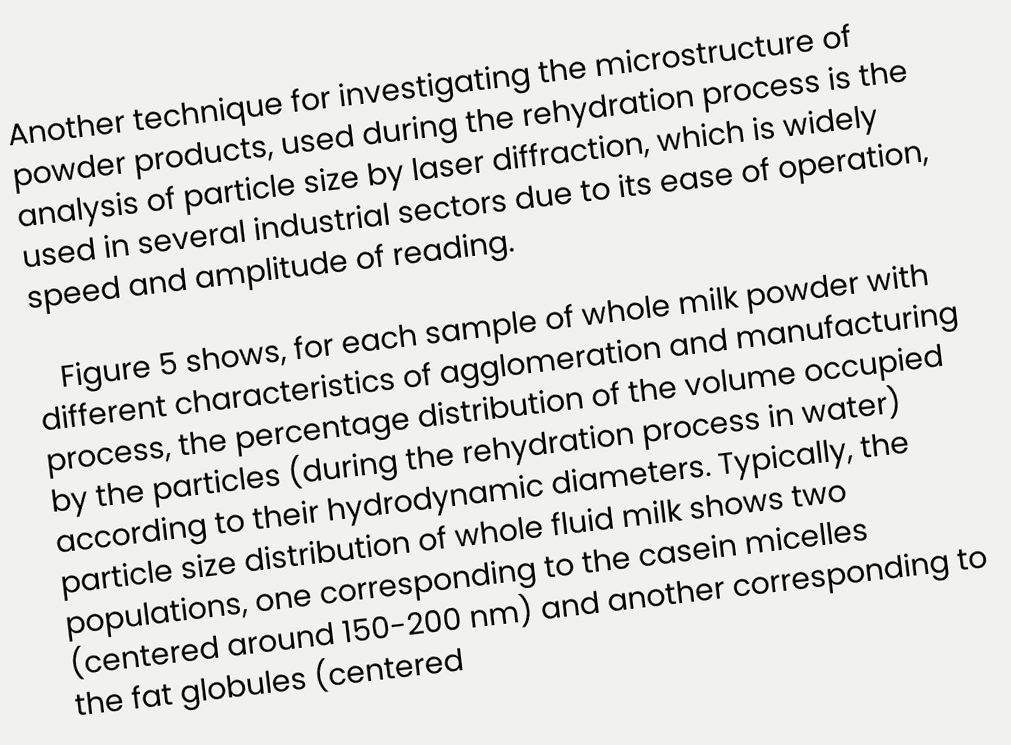Another technique for investigating the microstructure of powder products, used during the rehydration process is the analysis of particle size by laser diffraction, which is widely used in several industrial sectors due to its ease of operation, speed and amplitude of reading.

   Figure 5 shows, for each sample of whole milk powder with different characteristics of agglomeration and manufacturing process, the percentage distribution of the volume occupied by the particles (during the rehydration process in water) according to their hydrodynamic diameters. Typically, the particle size distribution of whole fluid milk shows two populations, one corresponding to the casein micelles (centered around 150-200 nm) and another corresponding to the fat globules (centered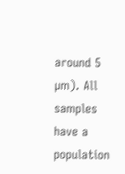around 5 µm). All samples have a population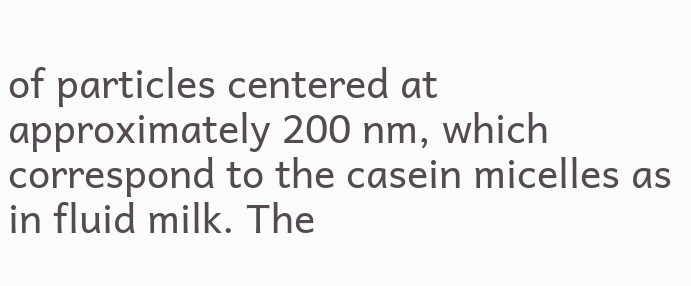of particles centered at approximately 200 nm, which correspond to the casein micelles as in fluid milk. The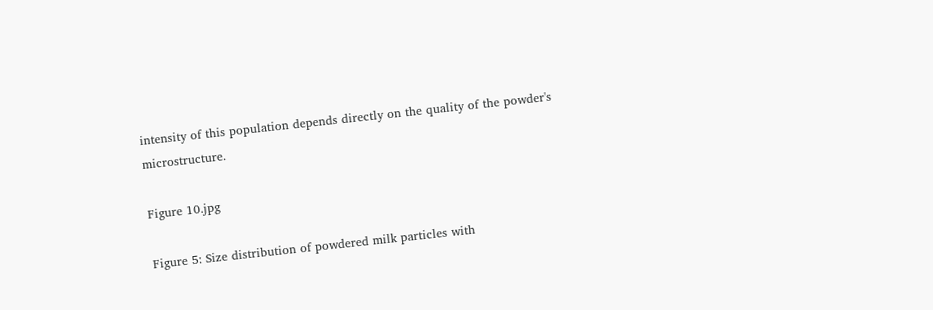intensity of this population depends directly on the quality of the powder's microstructure.

Figure 10.jpg

Figure 5: Size distribution of powdered milk particles with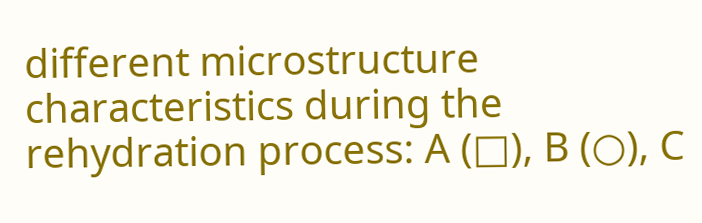different microstructure characteristics during the rehydration process: A (□), B (○), C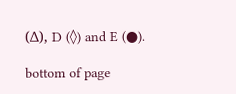(Δ), D (◊) and E (●).

bottom of page